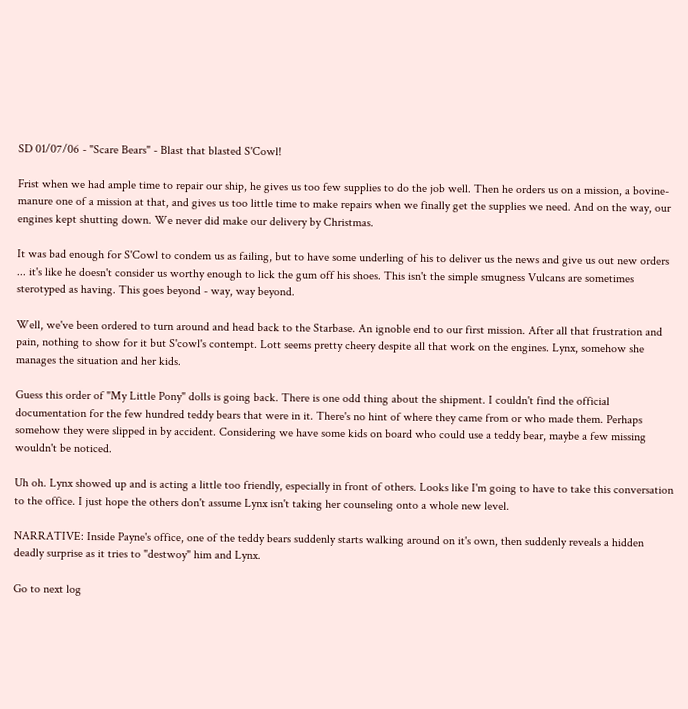SD 01/07/06 - "Scare Bears" - Blast that blasted S'Cowl!

Frist when we had ample time to repair our ship, he gives us too few supplies to do the job well. Then he orders us on a mission, a bovine-manure one of a mission at that, and gives us too little time to make repairs when we finally get the supplies we need. And on the way, our engines kept shutting down. We never did make our delivery by Christmas.

It was bad enough for S'Cowl to condem us as failing, but to have some underling of his to deliver us the news and give us out new orders ... it's like he doesn't consider us worthy enough to lick the gum off his shoes. This isn't the simple smugness Vulcans are sometimes sterotyped as having. This goes beyond - way, way beyond.

Well, we've been ordered to turn around and head back to the Starbase. An ignoble end to our first mission. After all that frustration and pain, nothing to show for it but S'cowl's contempt. Lott seems pretty cheery despite all that work on the engines. Lynx, somehow she manages the situation and her kids.

Guess this order of "My Little Pony" dolls is going back. There is one odd thing about the shipment. I couldn't find the official documentation for the few hundred teddy bears that were in it. There's no hint of where they came from or who made them. Perhaps somehow they were slipped in by accident. Considering we have some kids on board who could use a teddy bear, maybe a few missing wouldn't be noticed.

Uh oh. Lynx showed up and is acting a little too friendly, especially in front of others. Looks like I'm going to have to take this conversation to the office. I just hope the others don't assume Lynx isn't taking her counseling onto a whole new level.

NARRATIVE: Inside Payne's office, one of the teddy bears suddenly starts walking around on it's own, then suddenly reveals a hidden deadly surprise as it tries to "destwoy" him and Lynx.

Go to next log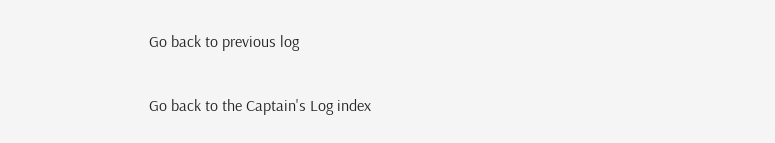Go back to previous log

Go back to the Captain's Log index